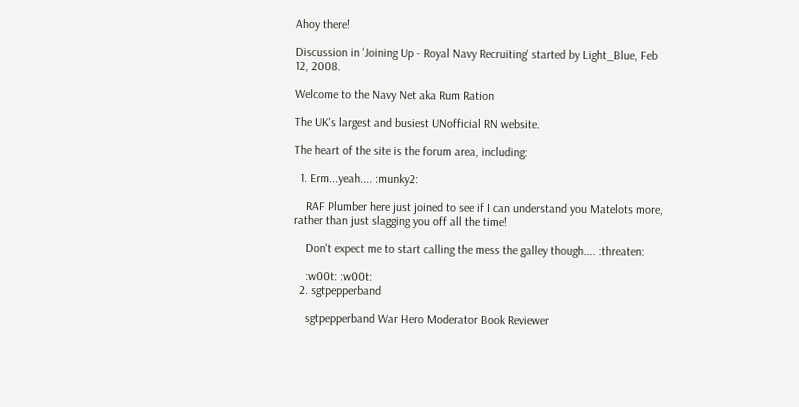Ahoy there!

Discussion in 'Joining Up - Royal Navy Recruiting' started by Light_Blue, Feb 12, 2008.

Welcome to the Navy Net aka Rum Ration

The UK's largest and busiest UNofficial RN website.

The heart of the site is the forum area, including:

  1. Erm...yeah.... :munky2:

    RAF Plumber here just joined to see if I can understand you Matelots more, rather than just slagging you off all the time!

    Don't expect me to start calling the mess the galley though.... :threaten:

    :w00t: :w00t:
  2. sgtpepperband

    sgtpepperband War Hero Moderator Book Reviewer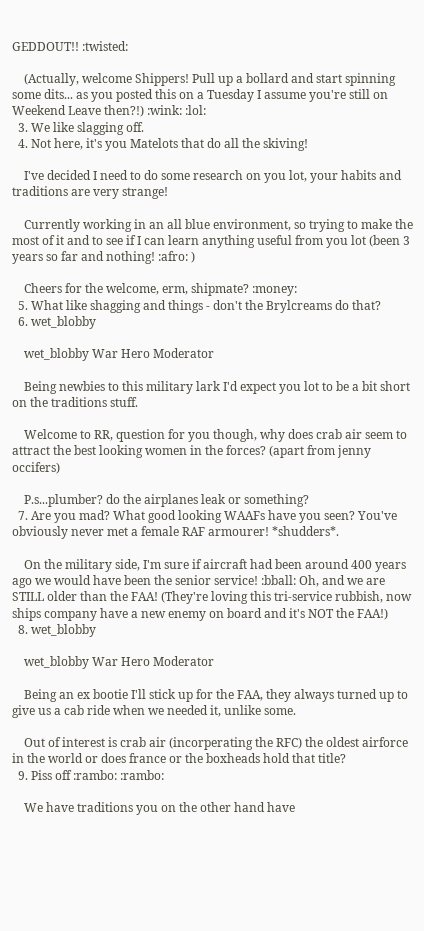GEDDOUT!! :twisted:

    (Actually, welcome Shippers! Pull up a bollard and start spinning some dits... as you posted this on a Tuesday I assume you're still on Weekend Leave then?!) :wink: :lol:
  3. We like slagging off.
  4. Not here, it's you Matelots that do all the skiving!

    I've decided I need to do some research on you lot, your habits and traditions are very strange!

    Currently working in an all blue environment, so trying to make the most of it and to see if I can learn anything useful from you lot (been 3 years so far and nothing! :afro: )

    Cheers for the welcome, erm, shipmate? :money:
  5. What like shagging and things - don't the Brylcreams do that?
  6. wet_blobby

    wet_blobby War Hero Moderator

    Being newbies to this military lark I'd expect you lot to be a bit short on the traditions stuff.

    Welcome to RR, question for you though, why does crab air seem to attract the best looking women in the forces? (apart from jenny occifers)

    P.s...plumber? do the airplanes leak or something?
  7. Are you mad? What good looking WAAFs have you seen? You've obviously never met a female RAF armourer! *shudders*.

    On the military side, I'm sure if aircraft had been around 400 years ago we would have been the senior service! :bball: Oh, and we are STILL older than the FAA! (They're loving this tri-service rubbish, now ships company have a new enemy on board and it's NOT the FAA!)
  8. wet_blobby

    wet_blobby War Hero Moderator

    Being an ex bootie I'll stick up for the FAA, they always turned up to give us a cab ride when we needed it, unlike some.

    Out of interest is crab air (incorperating the RFC) the oldest airforce in the world or does france or the boxheads hold that title?
  9. Piss off :rambo: :rambo:

    We have traditions you on the other hand have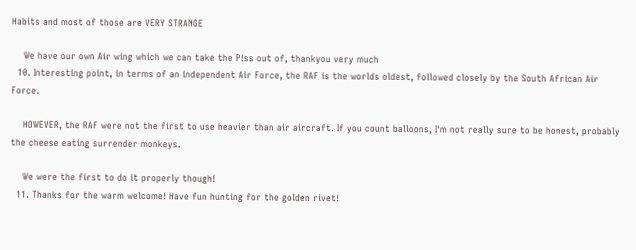Habits and most of those are VERY STRANGE

    We have our own Air wing which we can take the P!ss out of, thankyou very much
  10. Interesting point, in terms of an independent Air Force, the RAF is the worlds oldest, followed closely by the South African Air Force.

    HOWEVER, the RAF were not the first to use heavier than air aircraft. If you count balloons, I'm not really sure to be honest, probably the cheese eating surrender monkeys.

    We were the first to do it properly though!
  11. Thanks for the warm welcome! Have fun hunting for the golden rivet!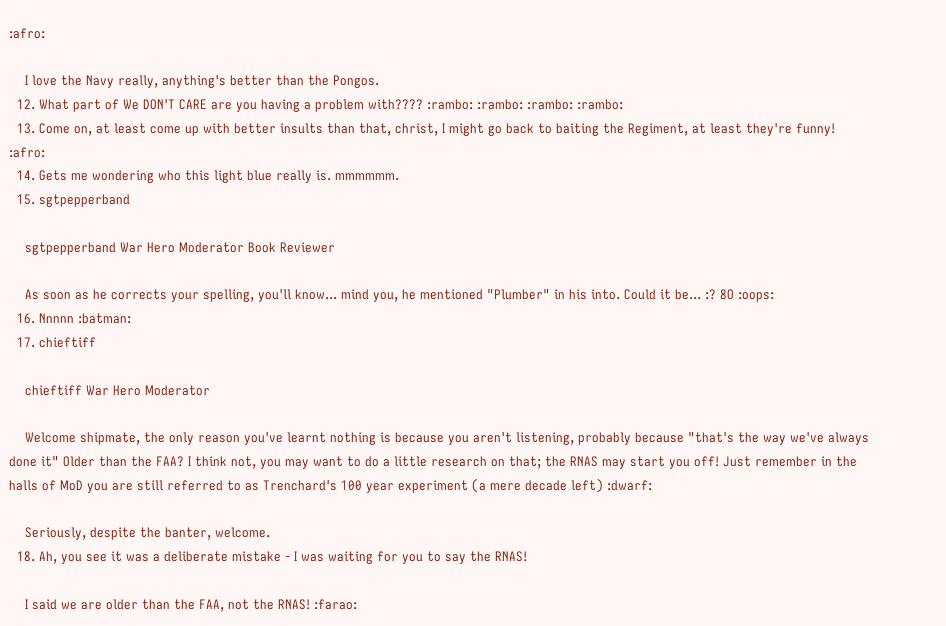:afro:

    I love the Navy really, anything's better than the Pongos.
  12. What part of We DON'T CARE are you having a problem with???? :rambo: :rambo: :rambo: :rambo:
  13. Come on, at least come up with better insults than that, christ, I might go back to baiting the Regiment, at least they're funny! :afro:
  14. Gets me wondering who this light blue really is. mmmmmm.
  15. sgtpepperband

    sgtpepperband War Hero Moderator Book Reviewer

    As soon as he corrects your spelling, you'll know... mind you, he mentioned "Plumber" in his into. Could it be... :? 8O :oops:
  16. Nnnnn :batman:
  17. chieftiff

    chieftiff War Hero Moderator

    Welcome shipmate, the only reason you've learnt nothing is because you aren't listening, probably because "that's the way we've always done it" Older than the FAA? I think not, you may want to do a little research on that; the RNAS may start you off! Just remember in the halls of MoD you are still referred to as Trenchard's 100 year experiment (a mere decade left) :dwarf:

    Seriously, despite the banter, welcome.
  18. Ah, you see it was a deliberate mistake - I was waiting for you to say the RNAS!

    I said we are older than the FAA, not the RNAS! :farao: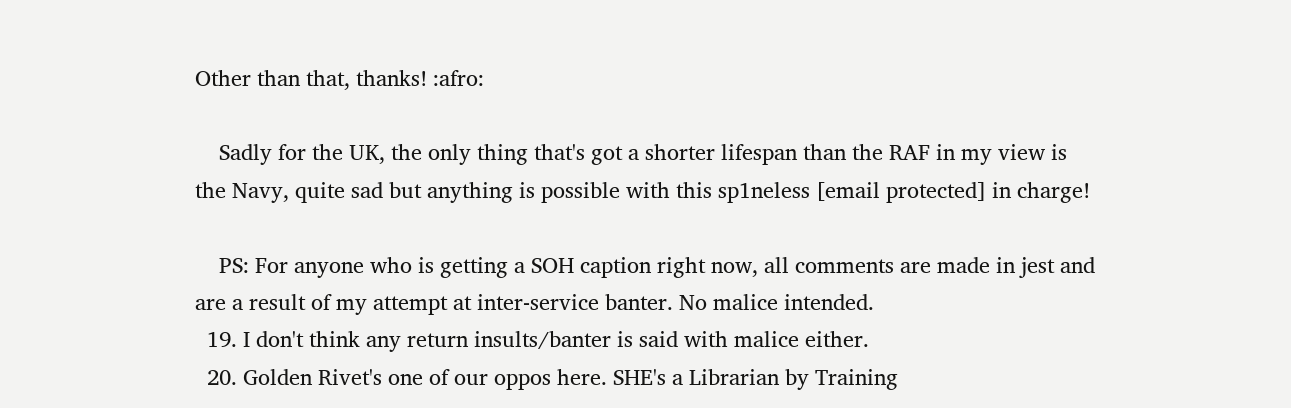Other than that, thanks! :afro:

    Sadly for the UK, the only thing that's got a shorter lifespan than the RAF in my view is the Navy, quite sad but anything is possible with this sp1neless [email protected] in charge!

    PS: For anyone who is getting a SOH caption right now, all comments are made in jest and are a result of my attempt at inter-service banter. No malice intended.
  19. I don't think any return insults/banter is said with malice either.
  20. Golden Rivet's one of our oppos here. SHE's a Librarian by Training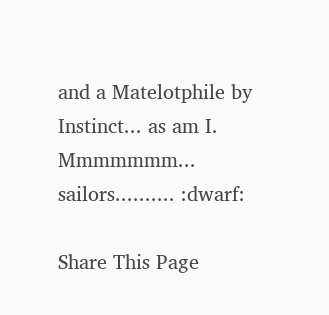and a Matelotphile by Instinct... as am I. Mmmmmmm... sailors.......... :dwarf:

Share This Page